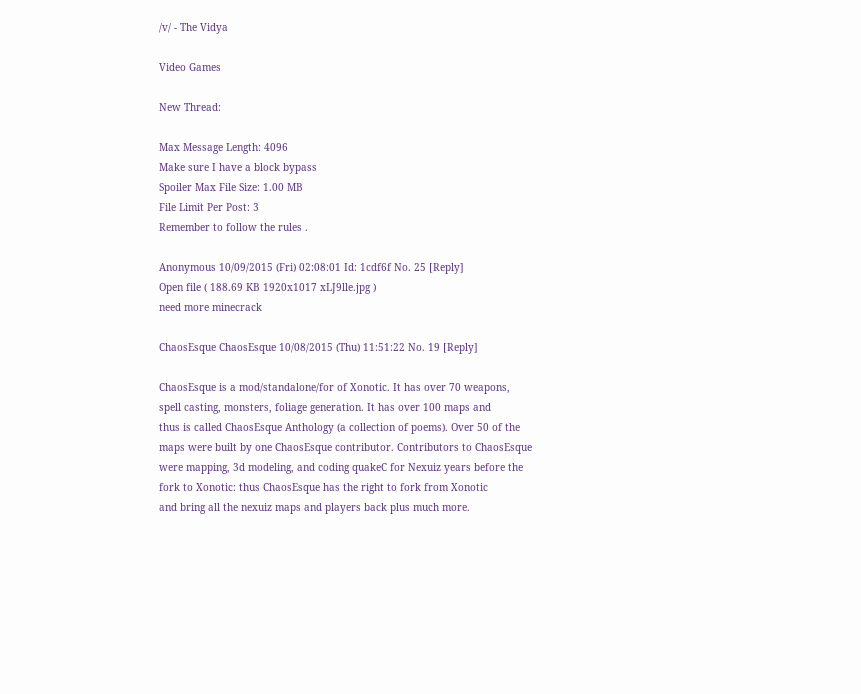/v/ - The Vidya

Video Games

New Thread:

Max Message Length: 4096
Make sure I have a block bypass
Spoiler Max File Size: 1.00 MB
File Limit Per Post: 3
Remember to follow the rules .

Anonymous 10/09/2015 (Fri) 02:08:01 Id: 1cdf6f No. 25 [Reply]
Open file ( 188.69 KB 1920x1017 xLJ9lle.jpg )
need more minecrack

ChaosEsque ChaosEsque 10/08/2015 (Thu) 11:51:22 No. 19 [Reply]

ChaosEsque is a mod/standalone/for of Xonotic. It has over 70 weapons,
spell casting, monsters, foliage generation. It has over 100 maps and
thus is called ChaosEsque Anthology (a collection of poems). Over 50 of the
maps were built by one ChaosEsque contributor. Contributors to ChaosEsque
were mapping, 3d modeling, and coding quakeC for Nexuiz years before the
fork to Xonotic: thus ChaosEsque has the right to fork from Xonotic
and bring all the nexuiz maps and players back plus much more.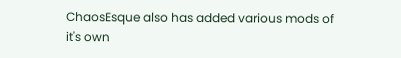ChaosEsque also has added various mods of it's own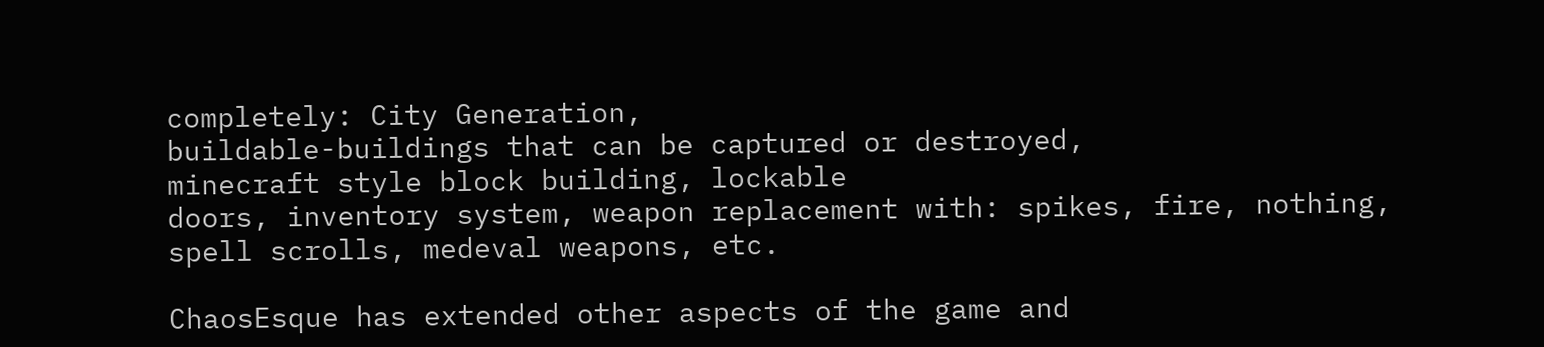completely: City Generation,
buildable-buildings that can be captured or destroyed,
minecraft style block building, lockable
doors, inventory system, weapon replacement with: spikes, fire, nothing,
spell scrolls, medeval weapons, etc.

ChaosEsque has extended other aspects of the game and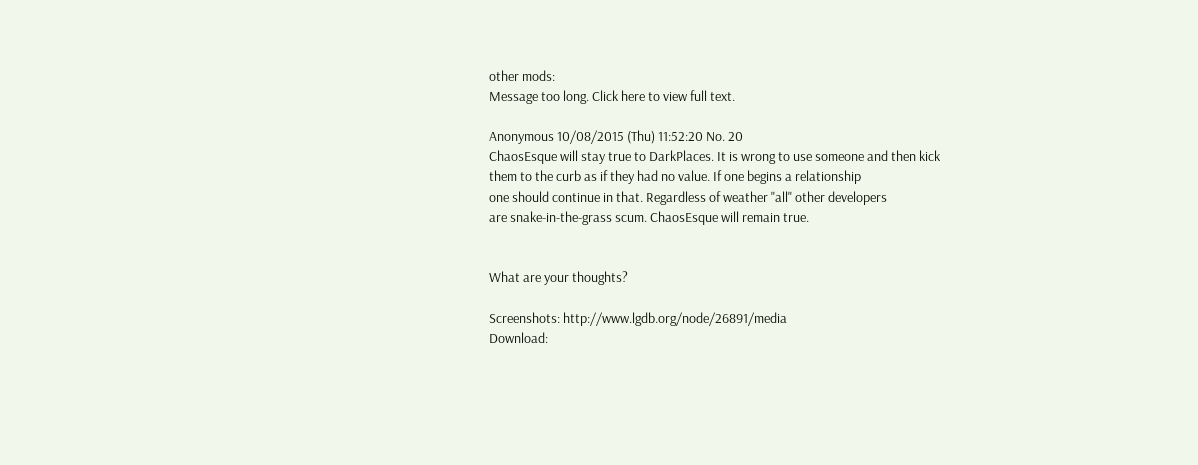other mods:
Message too long. Click here to view full text.

Anonymous 10/08/2015 (Thu) 11:52:20 No. 20
ChaosEsque will stay true to DarkPlaces. It is wrong to use someone and then kick
them to the curb as if they had no value. If one begins a relationship
one should continue in that. Regardless of weather "all" other developers
are snake-in-the-grass scum. ChaosEsque will remain true.


What are your thoughts?

Screenshots: http://www.lgdb.org/node/26891/media
Download: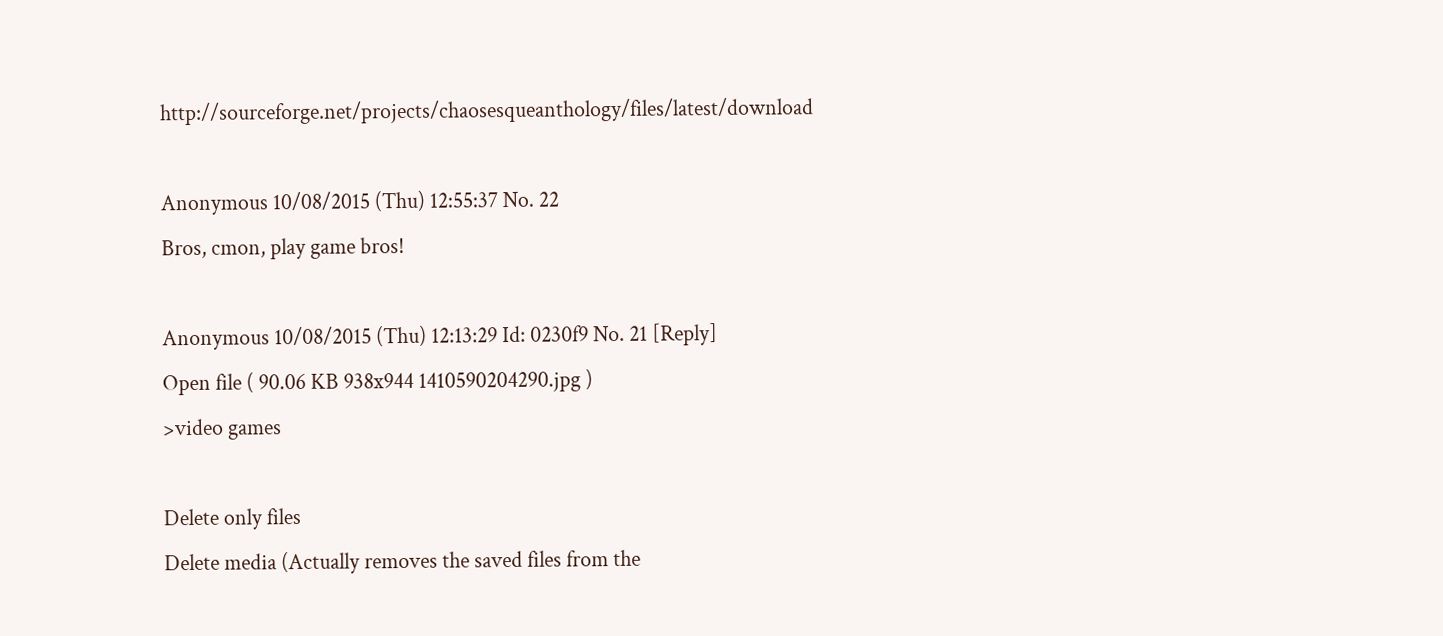http://sourceforge.net/projects/chaosesqueanthology/files/latest/download

Anonymous 10/08/2015 (Thu) 12:55:37 No. 22
Bros, cmon, play game bros!

Anonymous 10/08/2015 (Thu) 12:13:29 Id: 0230f9 No. 21 [Reply]
Open file ( 90.06 KB 938x944 1410590204290.jpg )
>video games

Delete only files
Delete media (Actually removes the saved files from the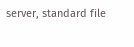server, standard file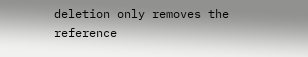deletion only removes the reference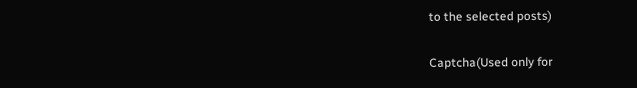to the selected posts)

Captcha(Used only for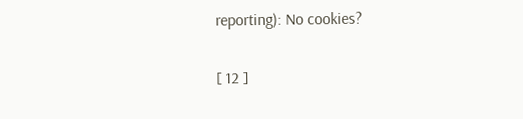reporting): No cookies?

[ 12 ]